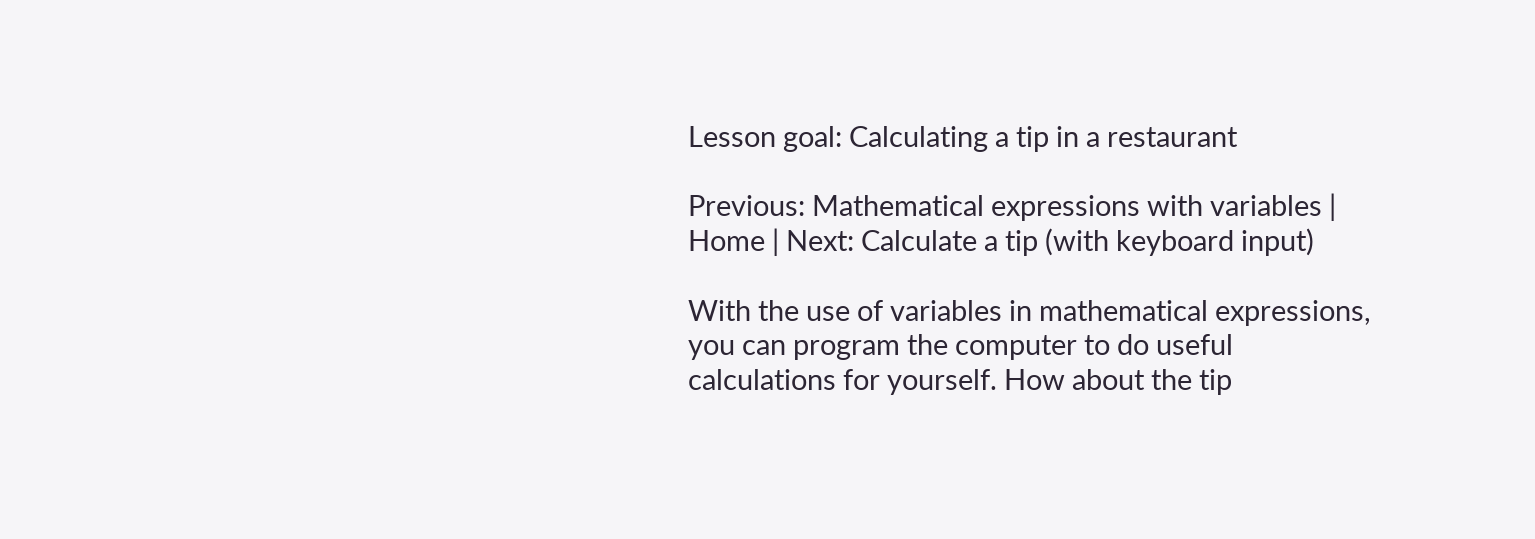Lesson goal: Calculating a tip in a restaurant

Previous: Mathematical expressions with variables | Home | Next: Calculate a tip (with keyboard input)

With the use of variables in mathematical expressions, you can program the computer to do useful calculations for yourself. How about the tip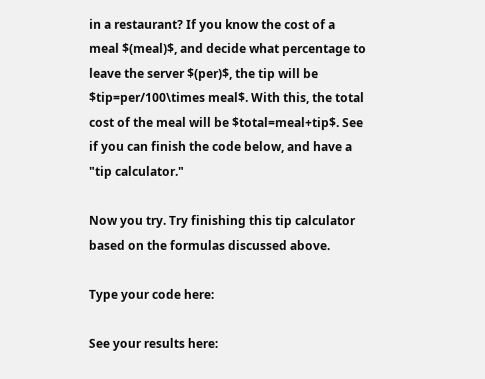in a restaurant? If you know the cost of a meal $(meal)$, and decide what percentage to leave the server $(per)$, the tip will be $tip=per/100\times meal$. With this, the total cost of the meal will be $total=meal+tip$. See if you can finish the code below, and have a "tip calculator."

Now you try. Try finishing this tip calculator based on the formulas discussed above.

Type your code here:

See your results here: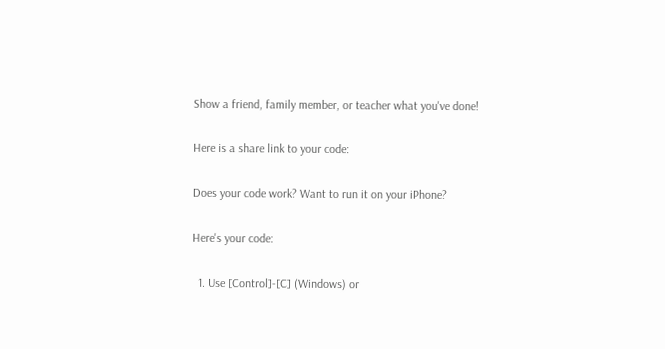Show a friend, family member, or teacher what you've done!

Here is a share link to your code:

Does your code work? Want to run it on your iPhone?

Here's your code:

  1. Use [Control]-[C] (Windows) or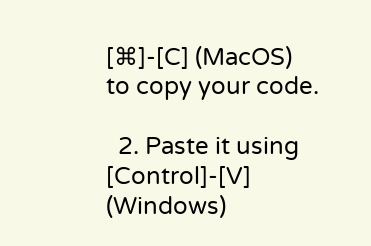[⌘]-[C] (MacOS) to copy your code.

  2. Paste it using [Control]-[V] (Windows)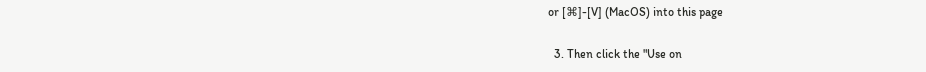or [⌘]-[V] (MacOS) into this page

  3. Then click the "Use on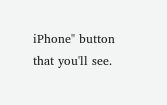iPhone" button that you'll see.